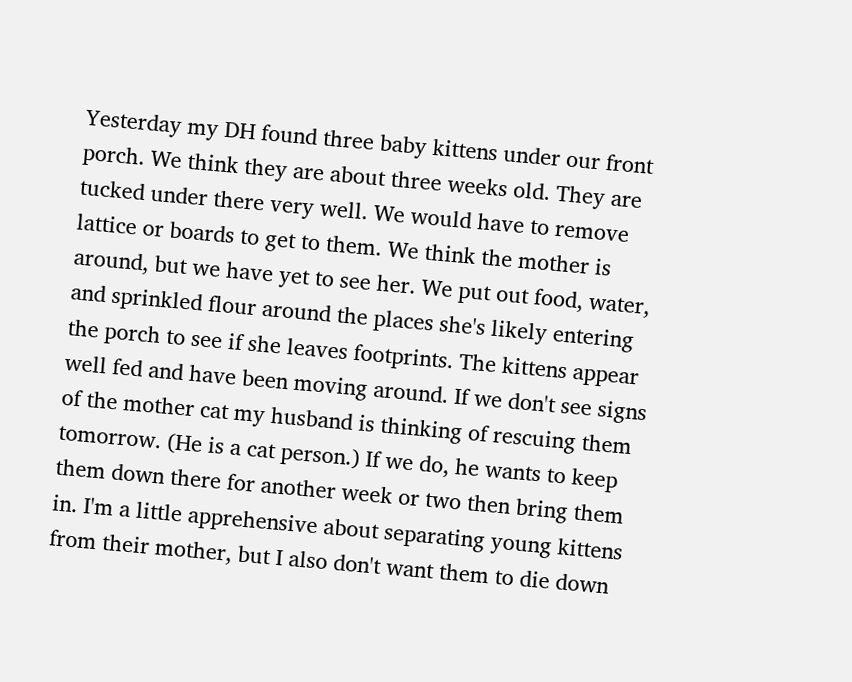Yesterday my DH found three baby kittens under our front porch. We think they are about three weeks old. They are tucked under there very well. We would have to remove lattice or boards to get to them. We think the mother is around, but we have yet to see her. We put out food, water, and sprinkled flour around the places she's likely entering the porch to see if she leaves footprints. The kittens appear well fed and have been moving around. If we don't see signs of the mother cat my husband is thinking of rescuing them tomorrow. (He is a cat person.) If we do, he wants to keep them down there for another week or two then bring them in. I'm a little apprehensive about separating young kittens from their mother, but I also don't want them to die down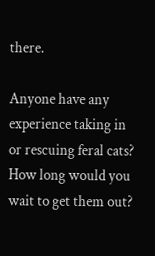there.

Anyone have any experience taking in or rescuing feral cats? How long would you wait to get them out?